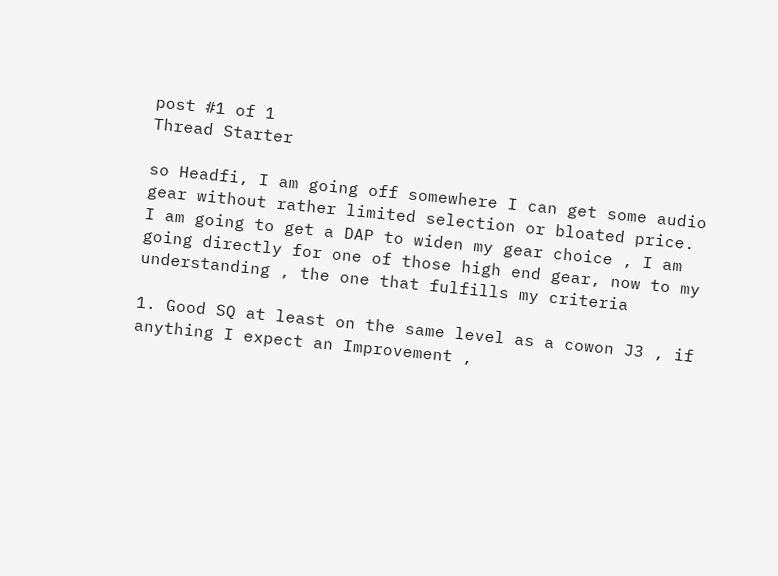post #1 of 1
Thread Starter

so Headfi, I am going off somewhere I can get some audio gear without rather limited selection or bloated price. I am going to get a DAP to widen my gear choice , I am going directly for one of those high end gear, now to my understanding , the one that fulfills my criteria

1. Good SQ at least on the same level as a cowon J3 , if anything I expect an Improvement ,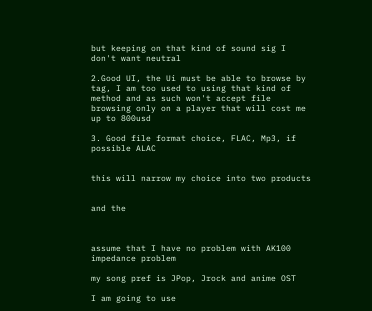but keeping on that kind of sound sig I don't want neutral

2.Good UI, the Ui must be able to browse by tag, I am too used to using that kind of method and as such won't accept file browsing only on a player that will cost me up to 800usd

3. Good file format choice, FLAC, Mp3, if possible ALAC


this will narrow my choice into two products


and the



assume that I have no problem with AK100 impedance problem

my song pref is JPop, Jrock and anime OST

I am going to use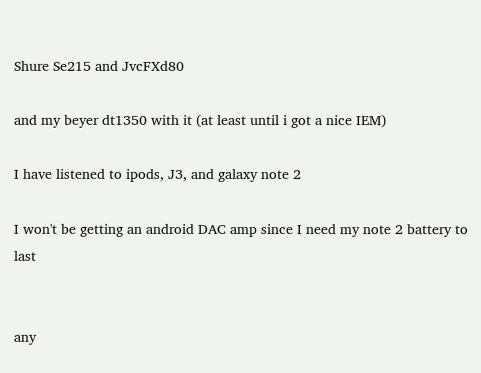Shure Se215 and JvcFXd80

and my beyer dt1350 with it (at least until i got a nice IEM)

I have listened to ipods, J3, and galaxy note 2

I won't be getting an android DAC amp since I need my note 2 battery to last


any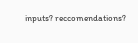inputs? reccomendations?